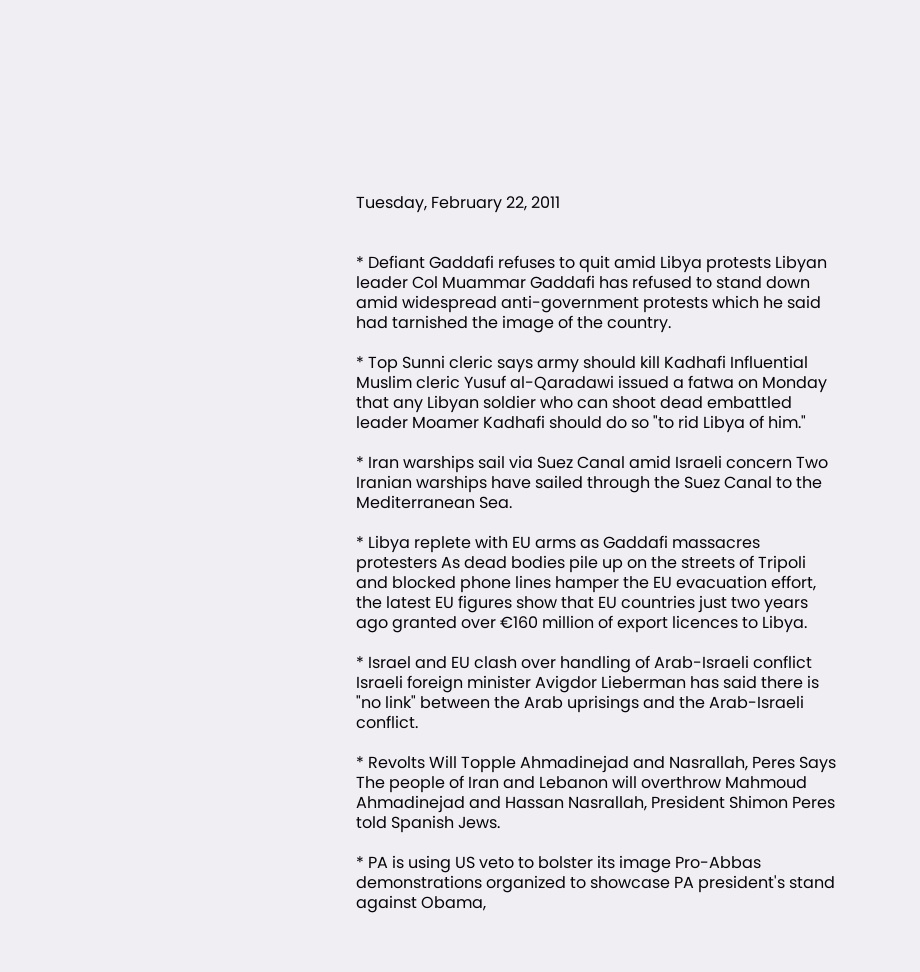Tuesday, February 22, 2011


* Defiant Gaddafi refuses to quit amid Libya protests Libyan leader Col Muammar Gaddafi has refused to stand down amid widespread anti-government protests which he said had tarnished the image of the country.

* Top Sunni cleric says army should kill Kadhafi Influential Muslim cleric Yusuf al-Qaradawi issued a fatwa on Monday that any Libyan soldier who can shoot dead embattled leader Moamer Kadhafi should do so "to rid Libya of him."

* Iran warships sail via Suez Canal amid Israeli concern Two Iranian warships have sailed through the Suez Canal to the Mediterranean Sea.

* Libya replete with EU arms as Gaddafi massacres protesters As dead bodies pile up on the streets of Tripoli and blocked phone lines hamper the EU evacuation effort, the latest EU figures show that EU countries just two years ago granted over €160 million of export licences to Libya.

* Israel and EU clash over handling of Arab-Israeli conflict Israeli foreign minister Avigdor Lieberman has said there is "no link" between the Arab uprisings and the Arab-Israeli conflict.

* Revolts Will Topple Ahmadinejad and Nasrallah, Peres Says The people of Iran and Lebanon will overthrow Mahmoud Ahmadinejad and Hassan Nasrallah, President Shimon Peres told Spanish Jews.

* PA is using US veto to bolster its image Pro-Abbas demonstrations organized to showcase PA president's stand against Obama,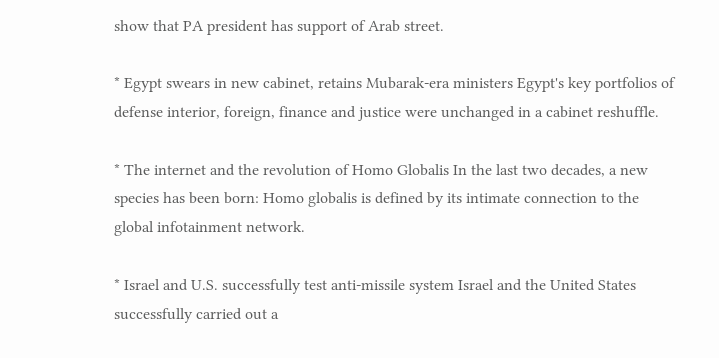show that PA president has support of Arab street.

* Egypt swears in new cabinet, retains Mubarak-era ministers Egypt's key portfolios of defense interior, foreign, finance and justice were unchanged in a cabinet reshuffle.

* The internet and the revolution of Homo Globalis In the last two decades, a new species has been born: Homo globalis is defined by its intimate connection to the global infotainment network.

* Israel and U.S. successfully test anti-missile system Israel and the United States successfully carried out a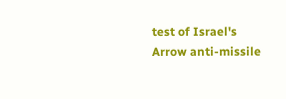test of Israel's Arrow anti-missile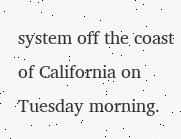system off the coast of California on Tuesday morning.